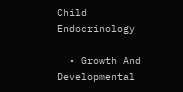Child Endocrinology

  • Growth And Developmental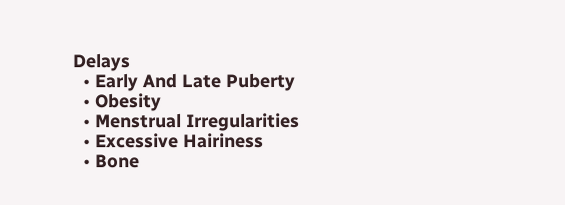Delays
  • Early And Late Puberty
  • Obesity
  • Menstrual Irregularities
  • Excessive Hairiness
  • Bone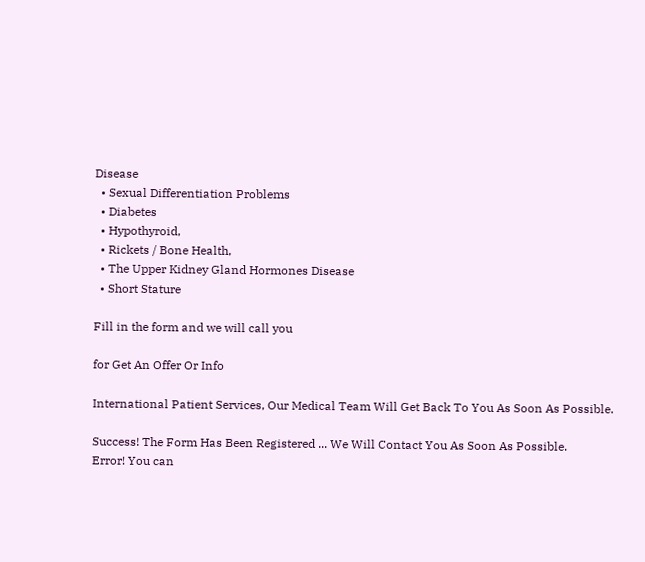Disease
  • Sexual Differentiation Problems
  • Diabetes
  • Hypothyroid,
  • Rickets / Bone Health,
  • The Upper Kidney Gland Hormones Disease
  • Short Stature

Fill in the form and we will call you

for Get An Offer Or Info

International Patient Services, Our Medical Team Will Get Back To You As Soon As Possible.

Success! The Form Has Been Registered ... We Will Contact You As Soon As Possible.
Error! You can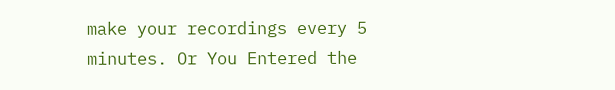make your recordings every 5 minutes. Or You Entered the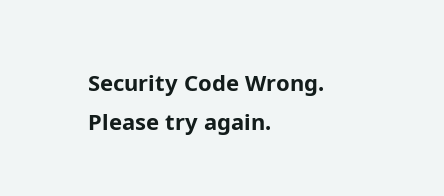Security Code Wrong. Please try again.